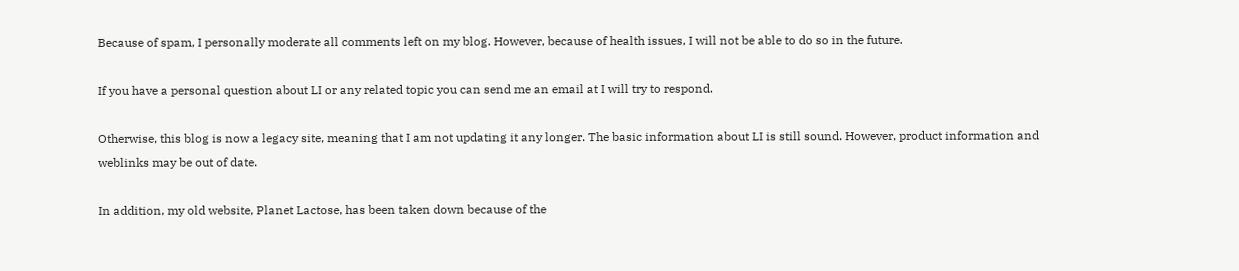Because of spam, I personally moderate all comments left on my blog. However, because of health issues, I will not be able to do so in the future.

If you have a personal question about LI or any related topic you can send me an email at I will try to respond.

Otherwise, this blog is now a legacy site, meaning that I am not updating it any longer. The basic information about LI is still sound. However, product information and weblinks may be out of date.

In addition, my old website, Planet Lactose, has been taken down because of the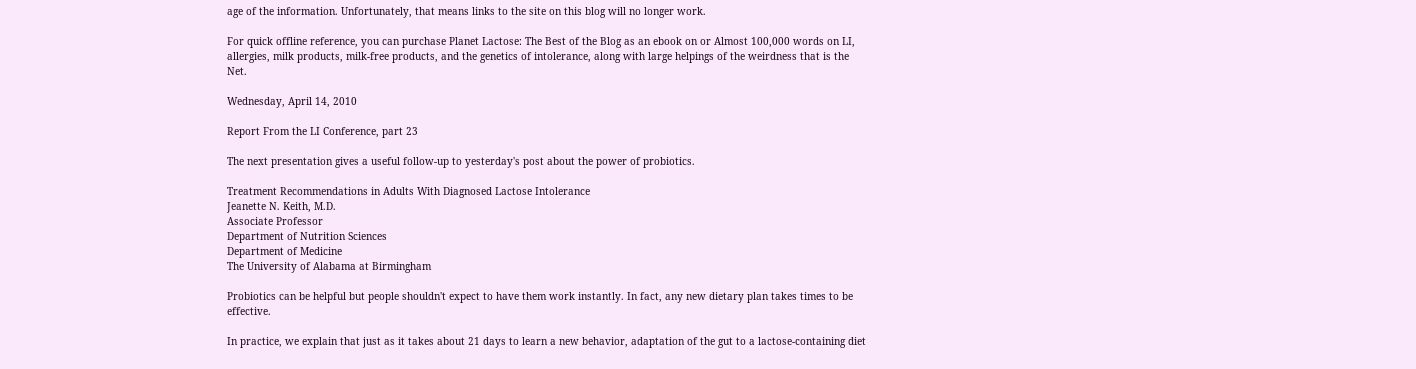age of the information. Unfortunately, that means links to the site on this blog will no longer work.

For quick offline reference, you can purchase Planet Lactose: The Best of the Blog as an ebook on or Almost 100,000 words on LI, allergies, milk products, milk-free products, and the genetics of intolerance, along with large helpings of the weirdness that is the Net.

Wednesday, April 14, 2010

Report From the LI Conference, part 23

The next presentation gives a useful follow-up to yesterday's post about the power of probiotics.

Treatment Recommendations in Adults With Diagnosed Lactose Intolerance
Jeanette N. Keith, M.D.
Associate Professor
Department of Nutrition Sciences
Department of Medicine
The University of Alabama at Birmingham

Probiotics can be helpful but people shouldn't expect to have them work instantly. In fact, any new dietary plan takes times to be effective.

In practice, we explain that just as it takes about 21 days to learn a new behavior, adaptation of the gut to a lactose-containing diet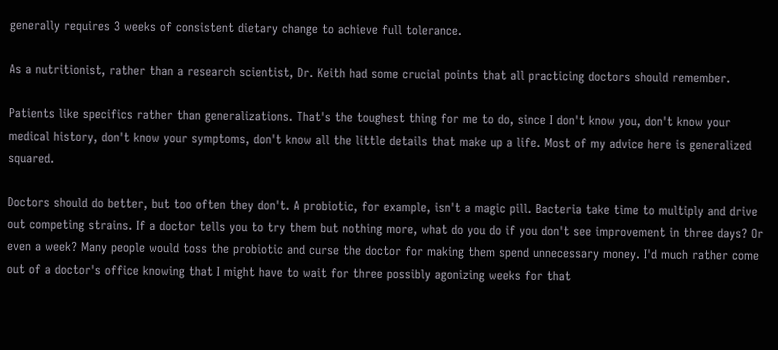generally requires 3 weeks of consistent dietary change to achieve full tolerance.

As a nutritionist, rather than a research scientist, Dr. Keith had some crucial points that all practicing doctors should remember.

Patients like specifics rather than generalizations. That's the toughest thing for me to do, since I don't know you, don't know your medical history, don't know your symptoms, don't know all the little details that make up a life. Most of my advice here is generalized squared.

Doctors should do better, but too often they don't. A probiotic, for example, isn't a magic pill. Bacteria take time to multiply and drive out competing strains. If a doctor tells you to try them but nothing more, what do you do if you don't see improvement in three days? Or even a week? Many people would toss the probiotic and curse the doctor for making them spend unnecessary money. I'd much rather come out of a doctor's office knowing that I might have to wait for three possibly agonizing weeks for that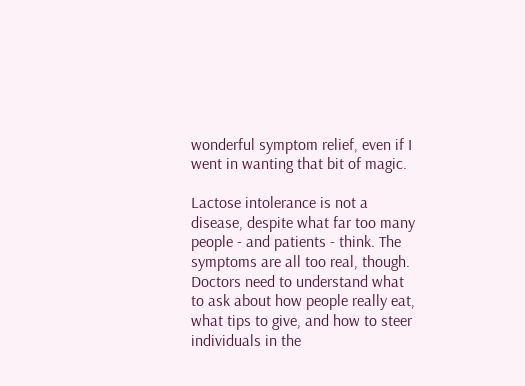wonderful symptom relief, even if I went in wanting that bit of magic.

Lactose intolerance is not a disease, despite what far too many people - and patients - think. The symptoms are all too real, though. Doctors need to understand what to ask about how people really eat, what tips to give, and how to steer individuals in the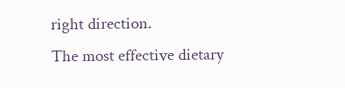right direction.
The most effective dietary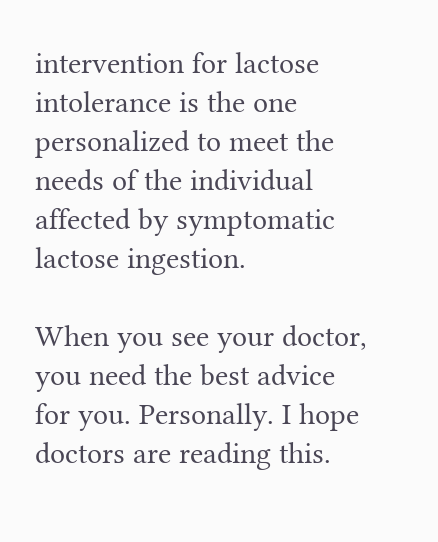intervention for lactose intolerance is the one personalized to meet the needs of the individual affected by symptomatic lactose ingestion.

When you see your doctor, you need the best advice for you. Personally. I hope doctors are reading this.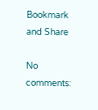Bookmark and Share

No comments: